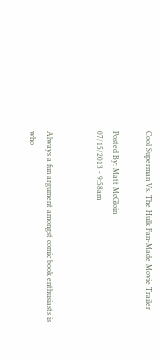Cool Superman Vs. The Hulk Fan-Made Movie Trailer

Posted By: Matt McGloin
07/15/2013 - 9:58am


Always a fun argument amongst comic book enthusiasts is who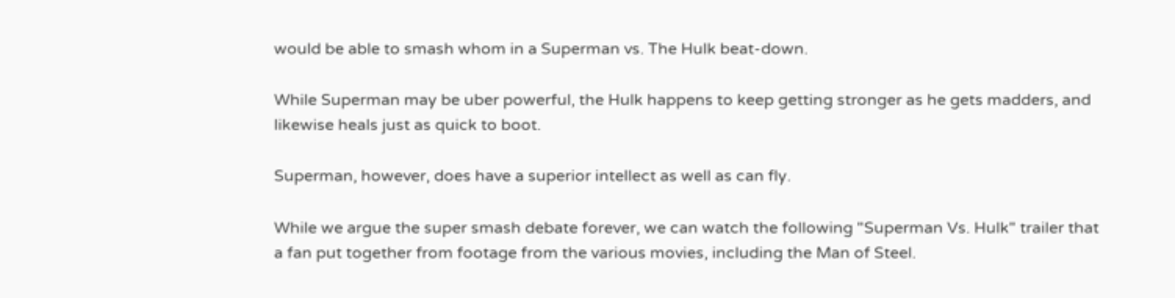would be able to smash whom in a Superman vs. The Hulk beat-down.

While Superman may be uber powerful, the Hulk happens to keep getting stronger as he gets madders, and likewise heals just as quick to boot.

Superman, however, does have a superior intellect as well as can fly.

While we argue the super smash debate forever, we can watch the following "Superman Vs. Hulk" trailer that a fan put together from footage from the various movies, including the Man of Steel.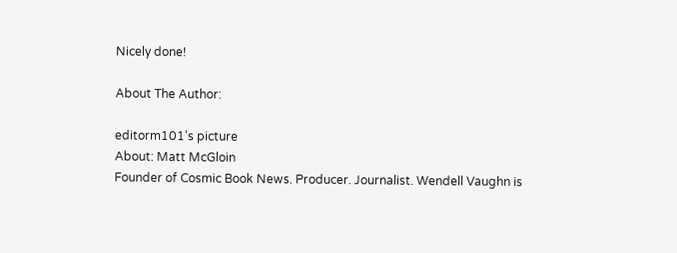Nicely done!

About The Author:

editorm101's picture
About: Matt McGloin
Founder of Cosmic Book News. Producer. Journalist. Wendell Vaughn is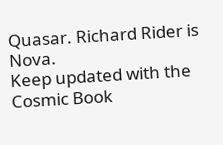Quasar. Richard Rider is Nova.
Keep updated with the Cosmic Book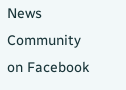News Community on Facebook